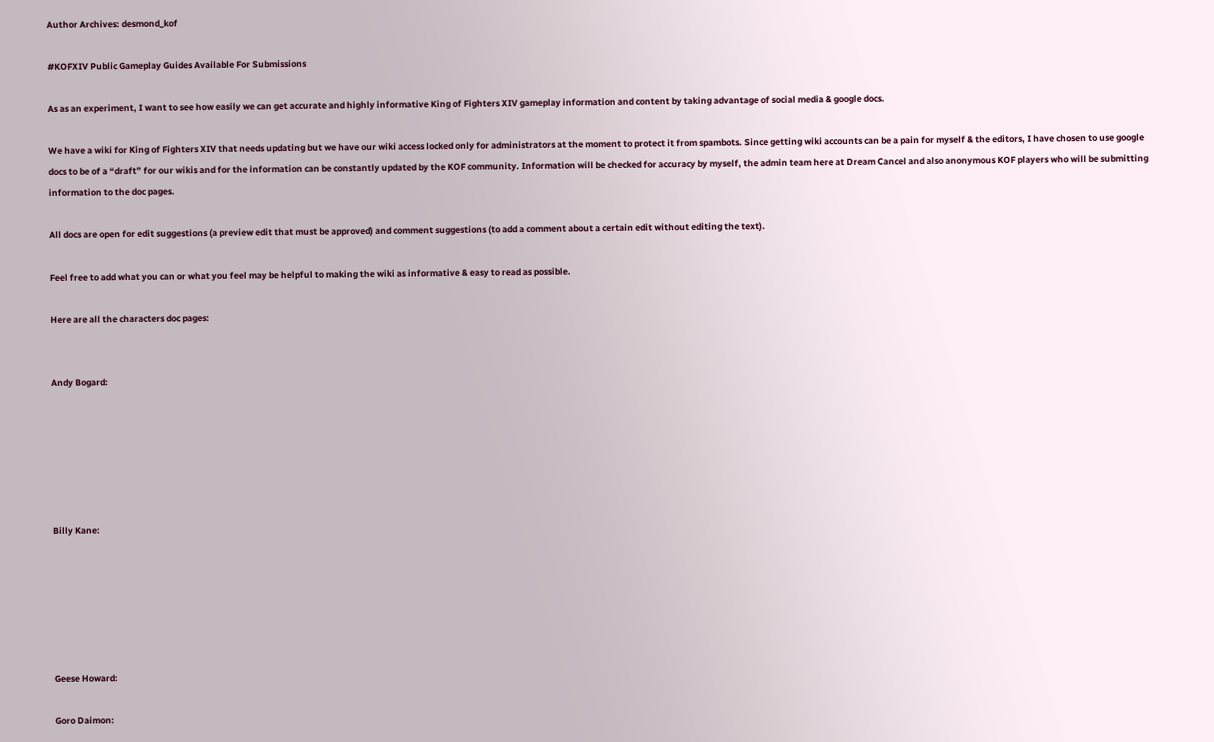Author Archives: desmond_kof

#KOFXIV Public Gameplay Guides Available For Submissions

As as an experiment, I want to see how easily we can get accurate and highly informative King of Fighters XIV gameplay information and content by taking advantage of social media & google docs.

We have a wiki for King of Fighters XIV that needs updating but we have our wiki access locked only for administrators at the moment to protect it from spambots. Since getting wiki accounts can be a pain for myself & the editors, I have chosen to use google docs to be of a “draft” for our wikis and for the information can be constantly updated by the KOF community. Information will be checked for accuracy by myself, the admin team here at Dream Cancel and also anonymous KOF players who will be submitting information to the doc pages.

All docs are open for edit suggestions (a preview edit that must be approved) and comment suggestions (to add a comment about a certain edit without editing the text).

Feel free to add what you can or what you feel may be helpful to making the wiki as informative & easy to read as possible.

Here are all the characters doc pages:


Andy Bogard:






Billy Kane:






Geese Howard:

Goro Daimon: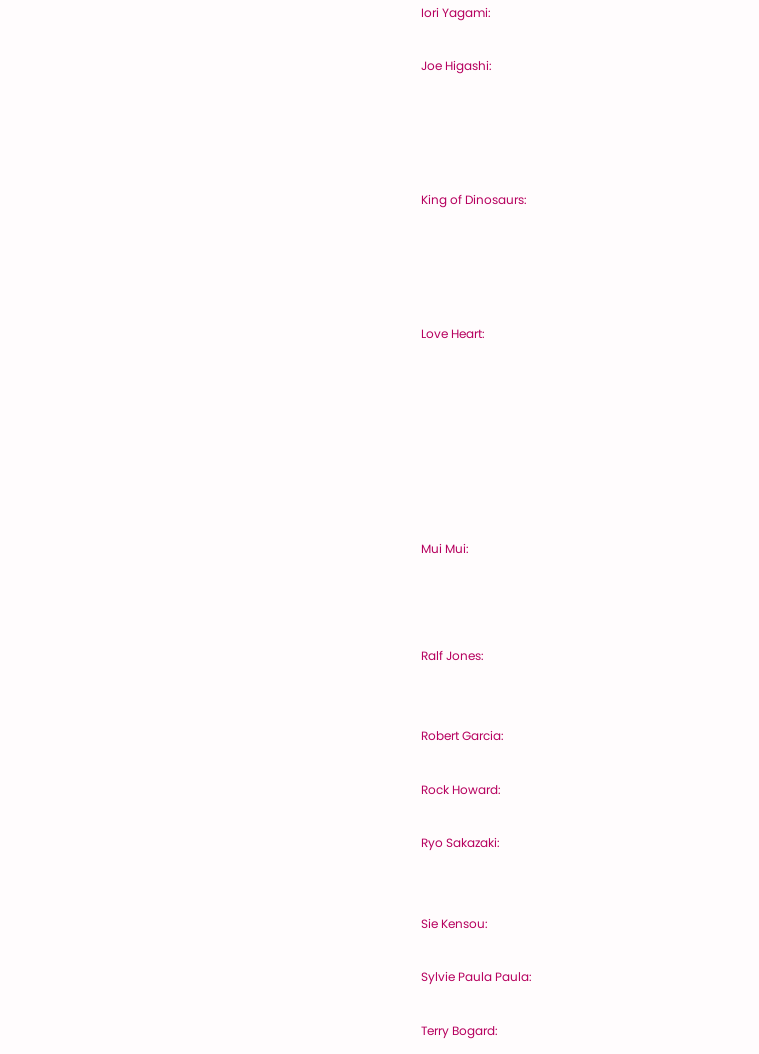Iori Yagami:

Joe Higashi:




King of Dinosaurs:




Love Heart:







Mui Mui:



Ralf Jones:


Robert Garcia:

Rock Howard:

Ryo Sakazaki:


Sie Kensou:

Sylvie Paula Paula:

Terry Bogard: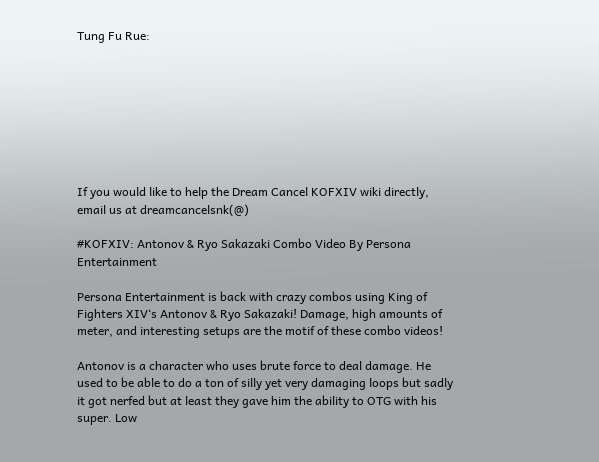Tung Fu Rue:








If you would like to help the Dream Cancel KOFXIV wiki directly, email us at dreamcancelsnk(@)

#KOFXIV: Antonov & Ryo Sakazaki Combo Video By Persona Entertainment

Persona Entertainment is back with crazy combos using King of Fighters XIV‘s Antonov & Ryo Sakazaki! Damage, high amounts of meter, and interesting setups are the motif of these combo videos!

Antonov is a character who uses brute force to deal damage. He used to be able to do a ton of silly yet very damaging loops but sadly it got nerfed but at least they gave him the ability to OTG with his super. Low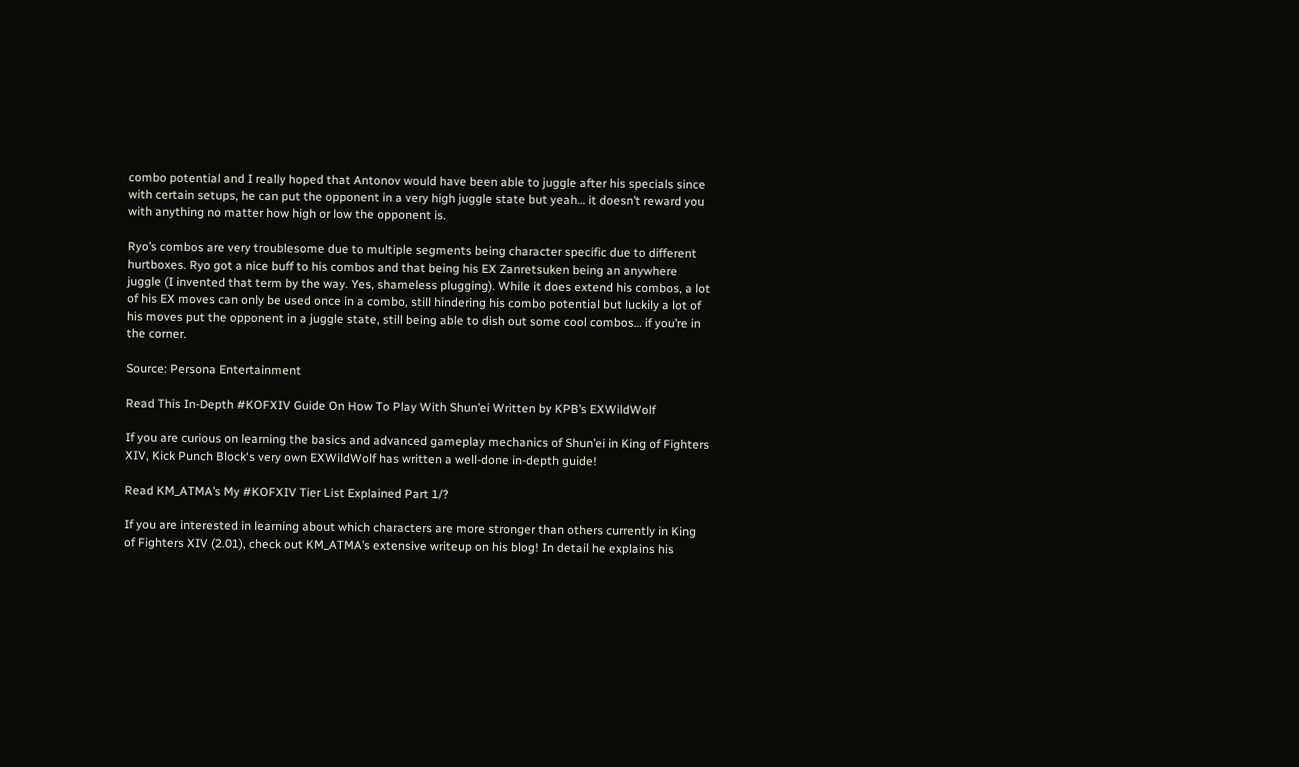combo potential and I really hoped that Antonov would have been able to juggle after his specials since with certain setups, he can put the opponent in a very high juggle state but yeah… it doesn’t reward you with anything no matter how high or low the opponent is.

Ryo’s combos are very troublesome due to multiple segments being character specific due to different hurtboxes. Ryo got a nice buff to his combos and that being his EX Zanretsuken being an anywhere juggle (I invented that term by the way. Yes, shameless plugging). While it does extend his combos, a lot of his EX moves can only be used once in a combo, still hindering his combo potential but luckily a lot of his moves put the opponent in a juggle state, still being able to dish out some cool combos… if you’re in the corner.

Source: Persona Entertainment

Read This In-Depth #KOFXIV Guide On How To Play With Shun’ei Written by KPB’s EXWildWolf

If you are curious on learning the basics and advanced gameplay mechanics of Shun’ei in King of Fighters XIV, Kick Punch Block‘s very own EXWildWolf has written a well-done in-depth guide!

Read KM_ATMA’s My #KOFXIV Tier List Explained Part 1/?

If you are interested in learning about which characters are more stronger than others currently in King of Fighters XIV (2.01), check out KM_ATMA’s extensive writeup on his blog! In detail he explains his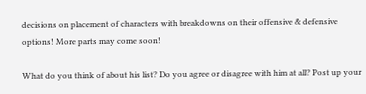decisions on placement of characters with breakdowns on their offensive & defensive options! More parts may come soon!

What do you think of about his list? Do you agree or disagree with him at all? Post up your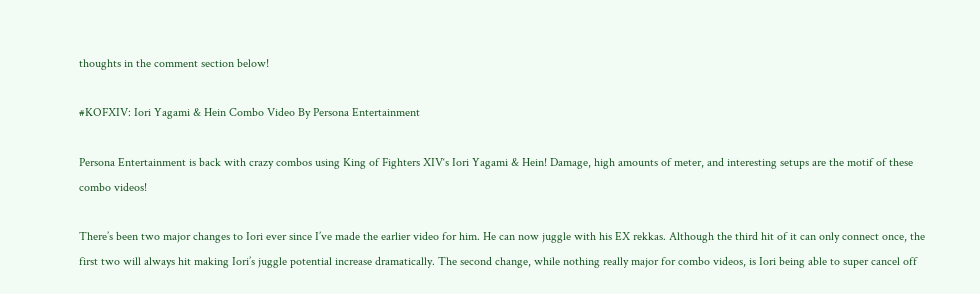thoughts in the comment section below!

#KOFXIV: Iori Yagami & Hein Combo Video By Persona Entertainment

Persona Entertainment is back with crazy combos using King of Fighters XIV‘s Iori Yagami & Hein! Damage, high amounts of meter, and interesting setups are the motif of these combo videos!

There’s been two major changes to Iori ever since I’ve made the earlier video for him. He can now juggle with his EX rekkas. Although the third hit of it can only connect once, the first two will always hit making Iori’s juggle potential increase dramatically. The second change, while nothing really major for combo videos, is Iori being able to super cancel off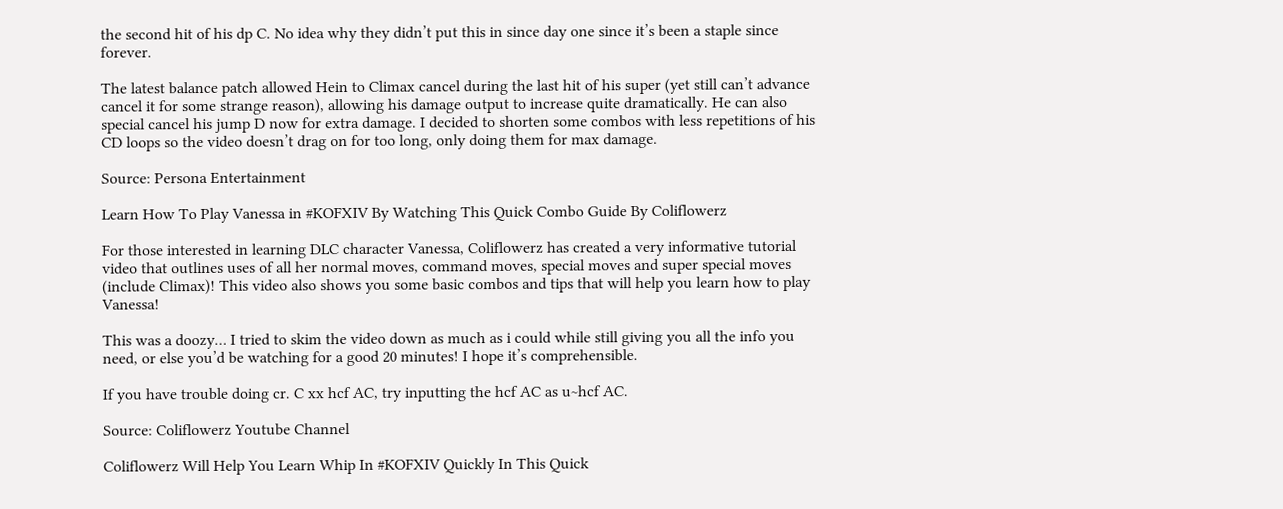the second hit of his dp C. No idea why they didn’t put this in since day one since it’s been a staple since forever.

The latest balance patch allowed Hein to Climax cancel during the last hit of his super (yet still can’t advance cancel it for some strange reason), allowing his damage output to increase quite dramatically. He can also special cancel his jump D now for extra damage. I decided to shorten some combos with less repetitions of his CD loops so the video doesn’t drag on for too long, only doing them for max damage.

Source: Persona Entertainment

Learn How To Play Vanessa in #KOFXIV By Watching This Quick Combo Guide By Coliflowerz

For those interested in learning DLC character Vanessa, Coliflowerz has created a very informative tutorial video that outlines uses of all her normal moves, command moves, special moves and super special moves (include Climax)! This video also shows you some basic combos and tips that will help you learn how to play Vanessa!

This was a doozy… I tried to skim the video down as much as i could while still giving you all the info you need, or else you’d be watching for a good 20 minutes! I hope it’s comprehensible.

If you have trouble doing cr. C xx hcf AC, try inputting the hcf AC as u~hcf AC.

Source: Coliflowerz Youtube Channel

Coliflowerz Will Help You Learn Whip In #KOFXIV Quickly In This Quick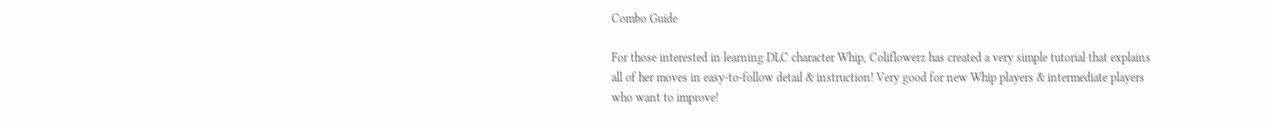Combo Guide

For those interested in learning DLC character Whip, Coliflowerz has created a very simple tutorial that explains all of her moves in easy-to-follow detail & instruction! Very good for new Whip players & intermediate players who want to improve!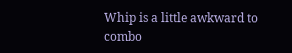Whip is a little awkward to combo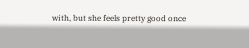with, but she feels pretty good once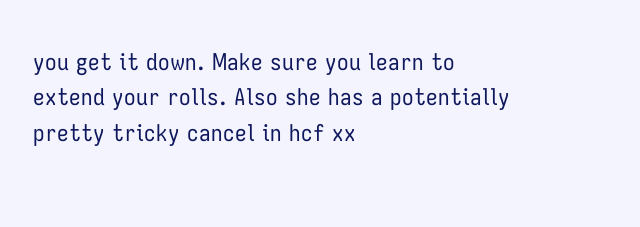you get it down. Make sure you learn to extend your rolls. Also she has a potentially pretty tricky cancel in hcf xx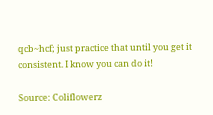qcb~hcf; just practice that until you get it consistent. I know you can do it!

Source: Coliflowerz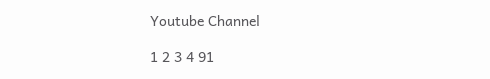Youtube Channel

1 2 3 4 91